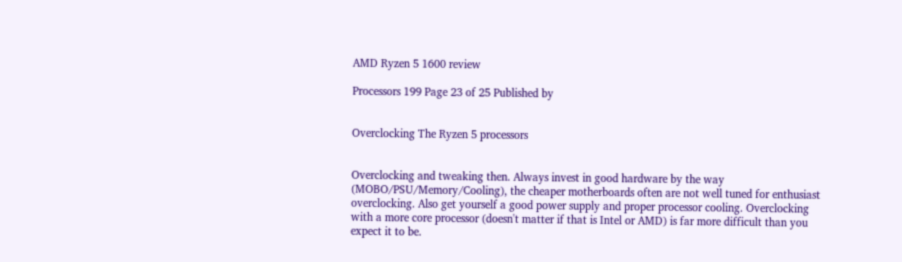AMD Ryzen 5 1600 review

Processors 199 Page 23 of 25 Published by


Overclocking The Ryzen 5 processors


Overclocking and tweaking then. Always invest in good hardware by the way (MOBO/PSU/Memory/Cooling), the cheaper motherboards often are not well tuned for enthusiast overclocking. Also get yourself a good power supply and proper processor cooling. Overclocking with a more core processor (doesn't matter if that is Intel or AMD) is far more difficult than you expect it to be.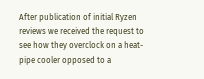After publication of initial Ryzen reviews we received the request to see how they overclock on a heat-pipe cooler opposed to a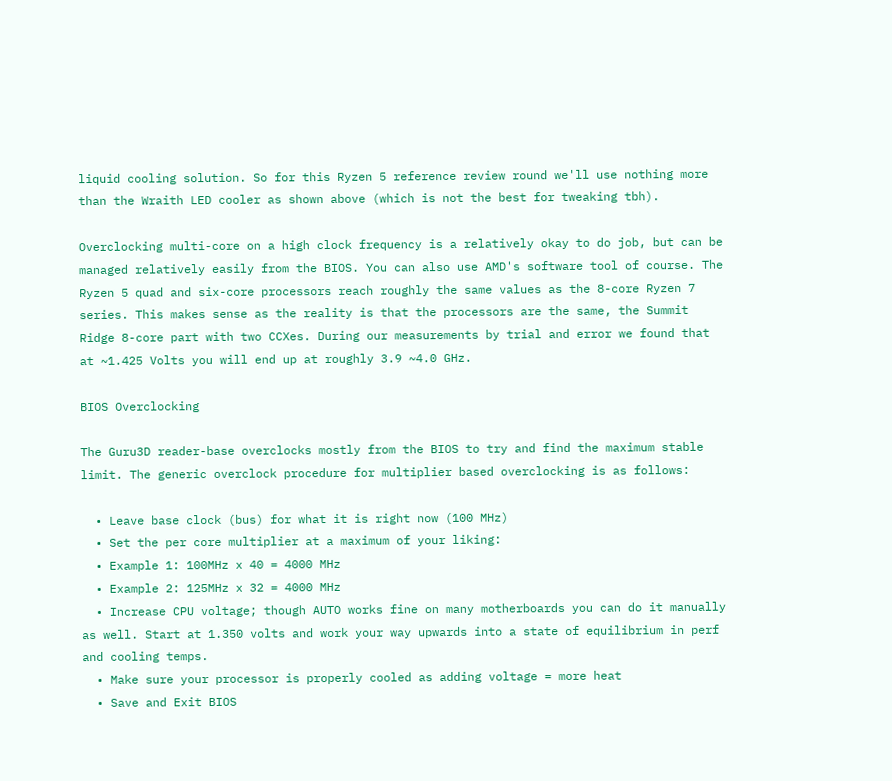liquid cooling solution. So for this Ryzen 5 reference review round we'll use nothing more than the Wraith LED cooler as shown above (which is not the best for tweaking tbh).

Overclocking multi-core on a high clock frequency is a relatively okay to do job, but can be managed relatively easily from the BIOS. You can also use AMD's software tool of course. The Ryzen 5 quad and six-core processors reach roughly the same values as the 8-core Ryzen 7 series. This makes sense as the reality is that the processors are the same, the Summit Ridge 8-core part with two CCXes. During our measurements by trial and error we found that at ~1.425 Volts you will end up at roughly 3.9 ~4.0 GHz.

BIOS Overclocking

The Guru3D reader-base overclocks mostly from the BIOS to try and find the maximum stable limit. The generic overclock procedure for multiplier based overclocking is as follows:

  • Leave base clock (bus) for what it is right now (100 MHz)
  • Set the per core multiplier at a maximum of your liking:
  • Example 1: 100MHz x 40 = 4000 MHz
  • Example 2: 125MHz x 32 = 4000 MHz
  • Increase CPU voltage; though AUTO works fine on many motherboards you can do it manually as well. Start at 1.350 volts and work your way upwards into a state of equilibrium in perf and cooling temps.
  • Make sure your processor is properly cooled as adding voltage = more heat
  • Save and Exit BIOS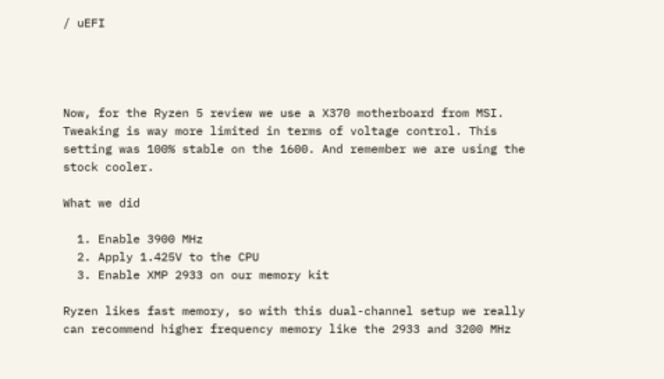/ uEFI




Now, for the Ryzen 5 review we use a X370 motherboard from MSI. Tweaking is way more limited in terms of voltage control. This setting was 100% stable on the 1600. And remember we are using the stock cooler.

What we did

  1. Enable 3900 MHz
  2. Apply 1.425V to the CPU
  3. Enable XMP 2933 on our memory kit

Ryzen likes fast memory, so with this dual-channel setup we really can recommend higher frequency memory like the 2933 and 3200 MHz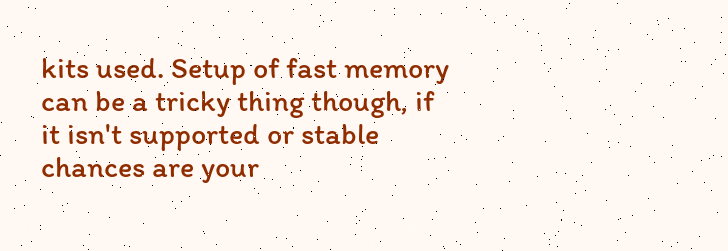kits used. Setup of fast memory can be a tricky thing though, if it isn't supported or stable chances are your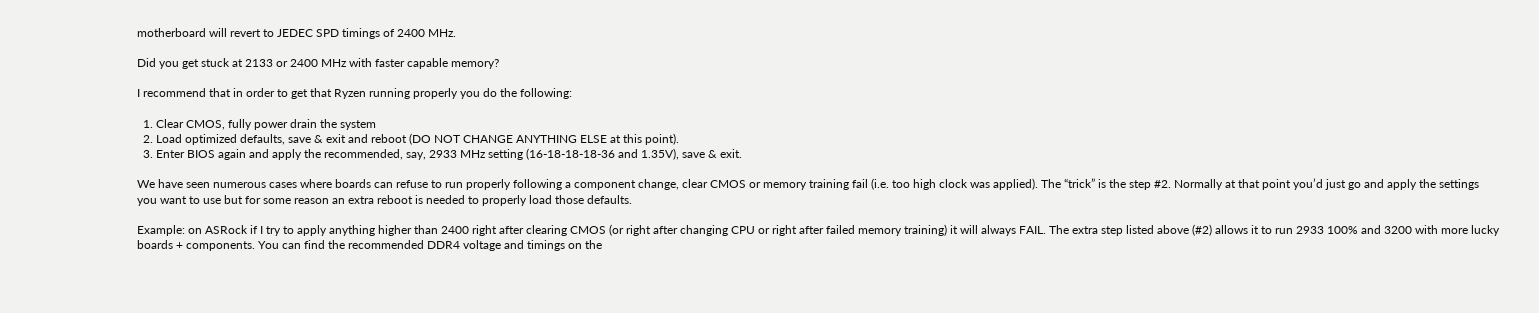motherboard will revert to JEDEC SPD timings of 2400 MHz.

Did you get stuck at 2133 or 2400 MHz with faster capable memory?

I recommend that in order to get that Ryzen running properly you do the following:

  1. Clear CMOS, fully power drain the system
  2. Load optimized defaults, save & exit and reboot (DO NOT CHANGE ANYTHING ELSE at this point).
  3. Enter BIOS again and apply the recommended, say, 2933 MHz setting (16-18-18-18-36 and 1.35V), save & exit.

We have seen numerous cases where boards can refuse to run properly following a component change, clear CMOS or memory training fail (i.e. too high clock was applied). The “trick” is the step #2. Normally at that point you’d just go and apply the settings you want to use but for some reason an extra reboot is needed to properly load those defaults.

Example: on ASRock if I try to apply anything higher than 2400 right after clearing CMOS (or right after changing CPU or right after failed memory training) it will always FAIL. The extra step listed above (#2) allows it to run 2933 100% and 3200 with more lucky boards + components. You can find the recommended DDR4 voltage and timings on the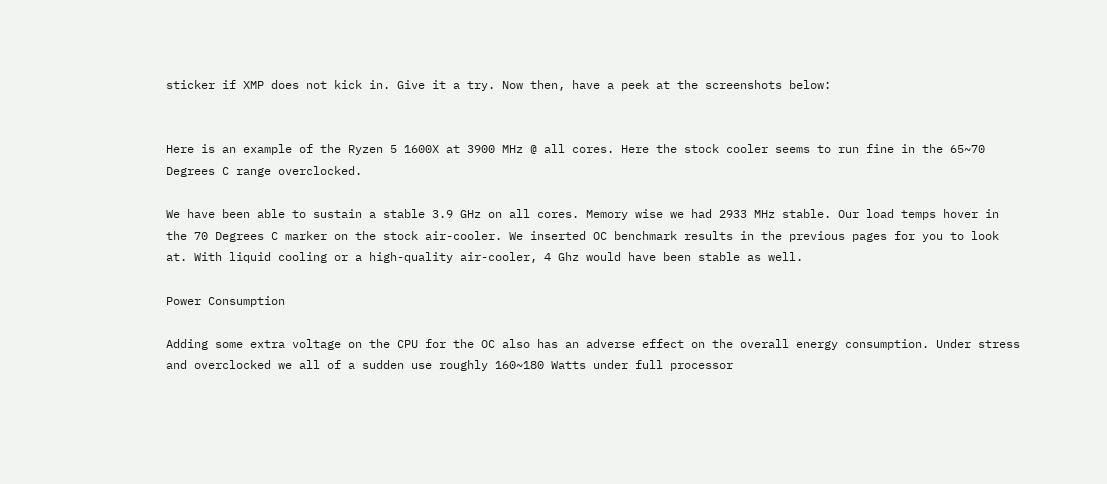sticker if XMP does not kick in. Give it a try. Now then, have a peek at the screenshots below:


Here is an example of the Ryzen 5 1600X at 3900 MHz @ all cores. Here the stock cooler seems to run fine in the 65~70 Degrees C range overclocked.

We have been able to sustain a stable 3.9 GHz on all cores. Memory wise we had 2933 MHz stable. Our load temps hover in the 70 Degrees C marker on the stock air-cooler. We inserted OC benchmark results in the previous pages for you to look at. With liquid cooling or a high-quality air-cooler, 4 Ghz would have been stable as well.

Power Consumption

Adding some extra voltage on the CPU for the OC also has an adverse effect on the overall energy consumption. Under stress and overclocked we all of a sudden use roughly 160~180 Watts under full processor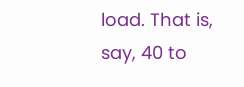load. That is, say, 40 to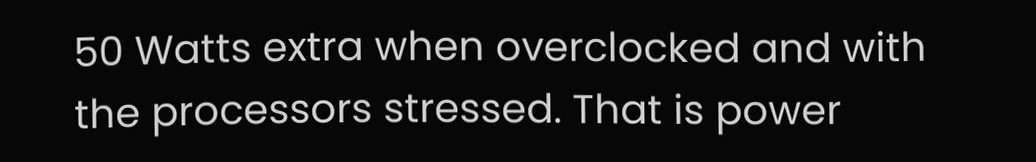50 Watts extra when overclocked and with the processors stressed. That is power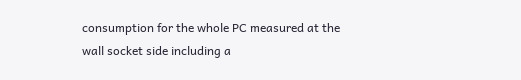consumption for the whole PC measured at the wall socket side including a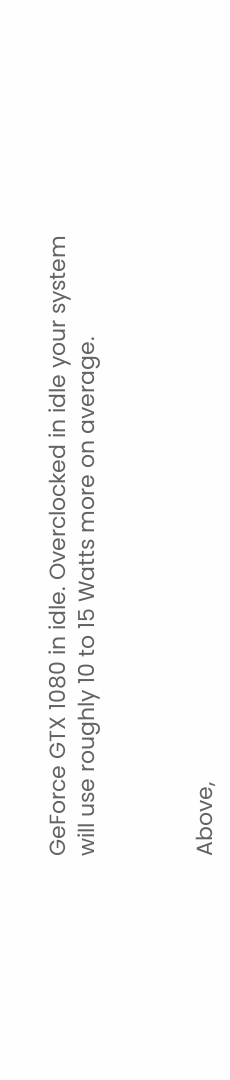GeForce GTX 1080 in idle. Overclocked in idle your system will use roughly 10 to 15 Watts more on average.



Above,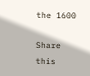the 1600

Share this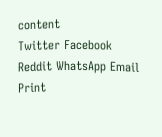content
Twitter Facebook Reddit WhatsApp Email Print